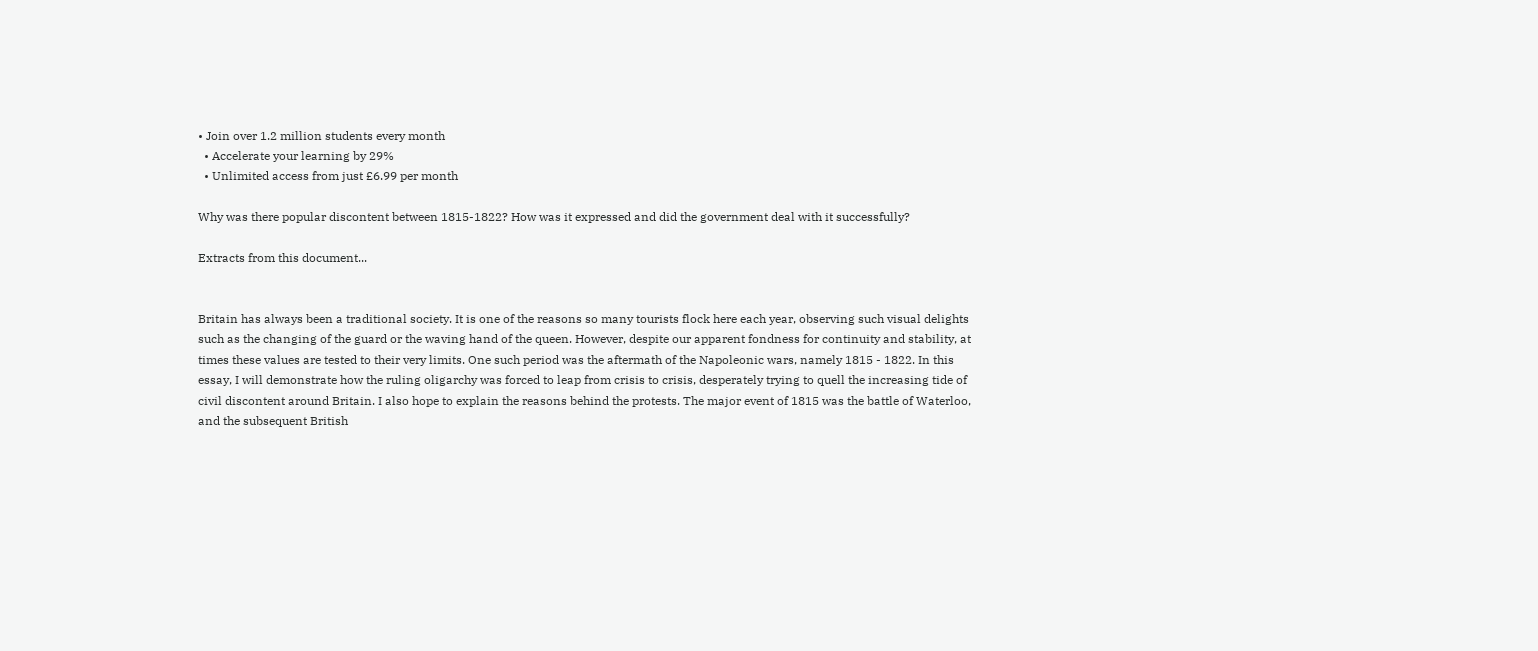• Join over 1.2 million students every month
  • Accelerate your learning by 29%
  • Unlimited access from just £6.99 per month

Why was there popular discontent between 1815-1822? How was it expressed and did the government deal with it successfully?

Extracts from this document...


Britain has always been a traditional society. It is one of the reasons so many tourists flock here each year, observing such visual delights such as the changing of the guard or the waving hand of the queen. However, despite our apparent fondness for continuity and stability, at times these values are tested to their very limits. One such period was the aftermath of the Napoleonic wars, namely 1815 - 1822. In this essay, I will demonstrate how the ruling oligarchy was forced to leap from crisis to crisis, desperately trying to quell the increasing tide of civil discontent around Britain. I also hope to explain the reasons behind the protests. The major event of 1815 was the battle of Waterloo, and the subsequent British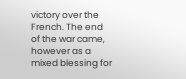victory over the French. The end of the war came, however as a mixed blessing for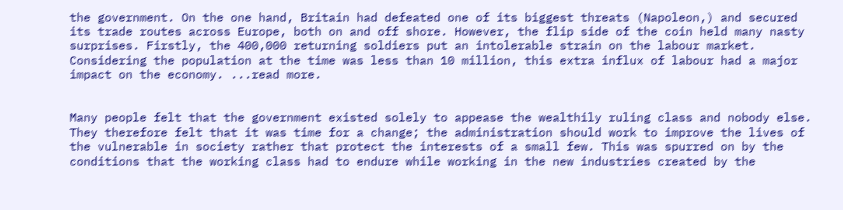the government. On the one hand, Britain had defeated one of its biggest threats (Napoleon,) and secured its trade routes across Europe, both on and off shore. However, the flip side of the coin held many nasty surprises. Firstly, the 400,000 returning soldiers put an intolerable strain on the labour market. Considering the population at the time was less than 10 million, this extra influx of labour had a major impact on the economy. ...read more.


Many people felt that the government existed solely to appease the wealthily ruling class and nobody else. They therefore felt that it was time for a change; the administration should work to improve the lives of the vulnerable in society rather that protect the interests of a small few. This was spurred on by the conditions that the working class had to endure while working in the new industries created by the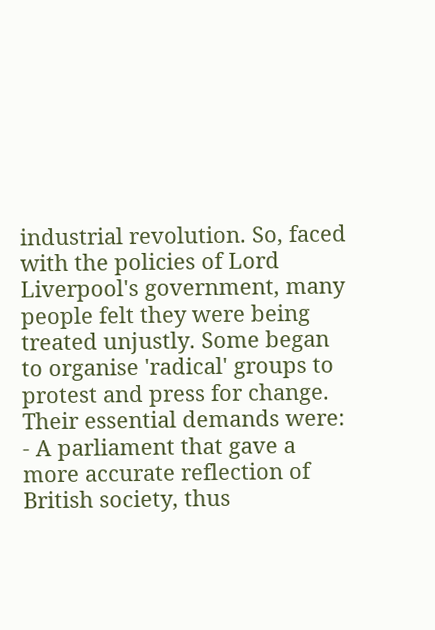industrial revolution. So, faced with the policies of Lord Liverpool's government, many people felt they were being treated unjustly. Some began to organise 'radical' groups to protest and press for change. Their essential demands were: - A parliament that gave a more accurate reflection of British society, thus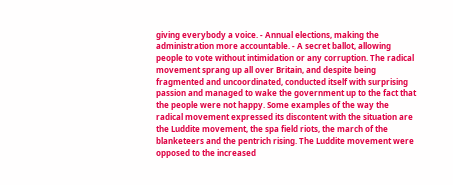giving everybody a voice. - Annual elections, making the administration more accountable. - A secret ballot, allowing people to vote without intimidation or any corruption. The radical movement sprang up all over Britain, and despite being fragmented and uncoordinated, conducted itself with surprising passion and managed to wake the government up to the fact that the people were not happy. Some examples of the way the radical movement expressed its discontent with the situation are the Luddite movement, the spa field riots, the march of the blanketeers and the pentrich rising. The Luddite movement were opposed to the increased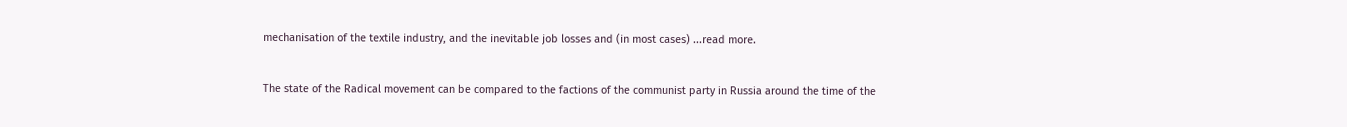mechanisation of the textile industry, and the inevitable job losses and (in most cases) ...read more.


The state of the Radical movement can be compared to the factions of the communist party in Russia around the time of the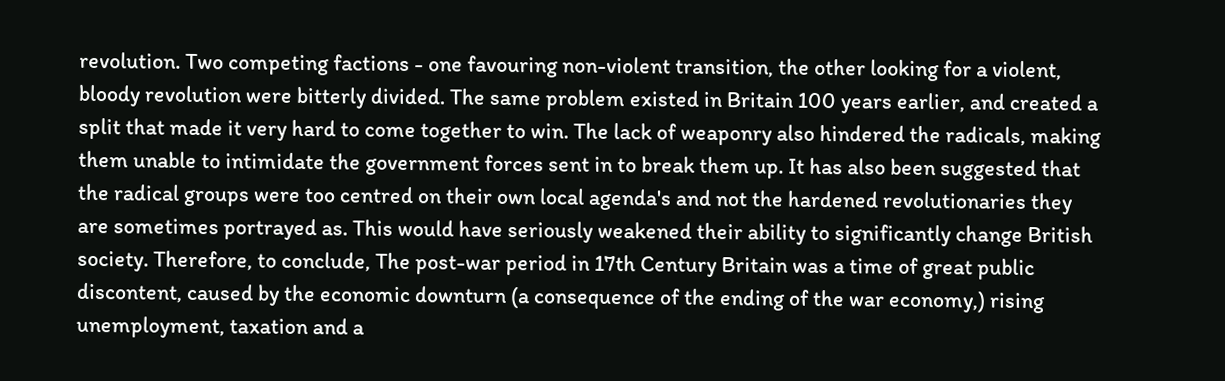revolution. Two competing factions - one favouring non-violent transition, the other looking for a violent, bloody revolution were bitterly divided. The same problem existed in Britain 100 years earlier, and created a split that made it very hard to come together to win. The lack of weaponry also hindered the radicals, making them unable to intimidate the government forces sent in to break them up. It has also been suggested that the radical groups were too centred on their own local agenda's and not the hardened revolutionaries they are sometimes portrayed as. This would have seriously weakened their ability to significantly change British society. Therefore, to conclude, The post-war period in 17th Century Britain was a time of great public discontent, caused by the economic downturn (a consequence of the ending of the war economy,) rising unemployment, taxation and a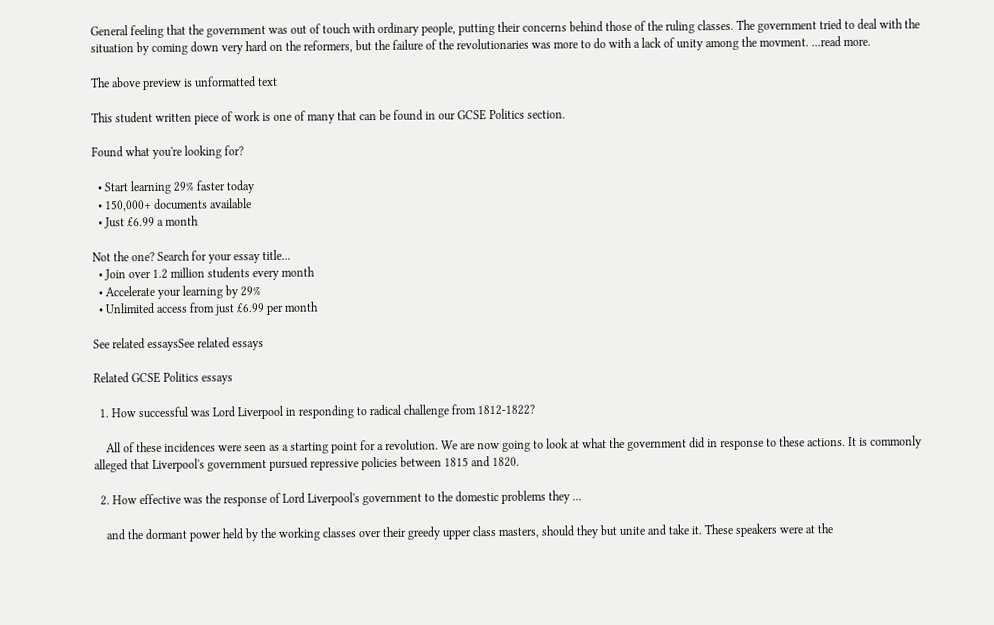General feeling that the government was out of touch with ordinary people, putting their concerns behind those of the ruling classes. The government tried to deal with the situation by coming down very hard on the reformers, but the failure of the revolutionaries was more to do with a lack of unity among the movment. ...read more.

The above preview is unformatted text

This student written piece of work is one of many that can be found in our GCSE Politics section.

Found what you're looking for?

  • Start learning 29% faster today
  • 150,000+ documents available
  • Just £6.99 a month

Not the one? Search for your essay title...
  • Join over 1.2 million students every month
  • Accelerate your learning by 29%
  • Unlimited access from just £6.99 per month

See related essaysSee related essays

Related GCSE Politics essays

  1. How successful was Lord Liverpool in responding to radical challenge from 1812-1822?

    All of these incidences were seen as a starting point for a revolution. We are now going to look at what the government did in response to these actions. It is commonly alleged that Liverpool's government pursued repressive policies between 1815 and 1820.

  2. How effective was the response of Lord Liverpool's government to the domestic problems they ...

    and the dormant power held by the working classes over their greedy upper class masters, should they but unite and take it. These speakers were at the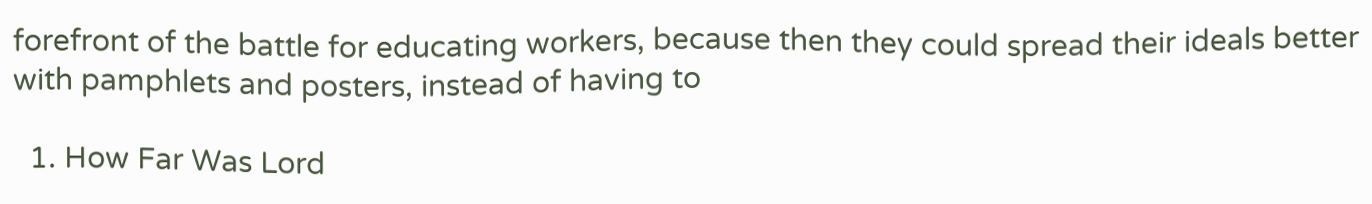forefront of the battle for educating workers, because then they could spread their ideals better with pamphlets and posters, instead of having to

  1. How Far Was Lord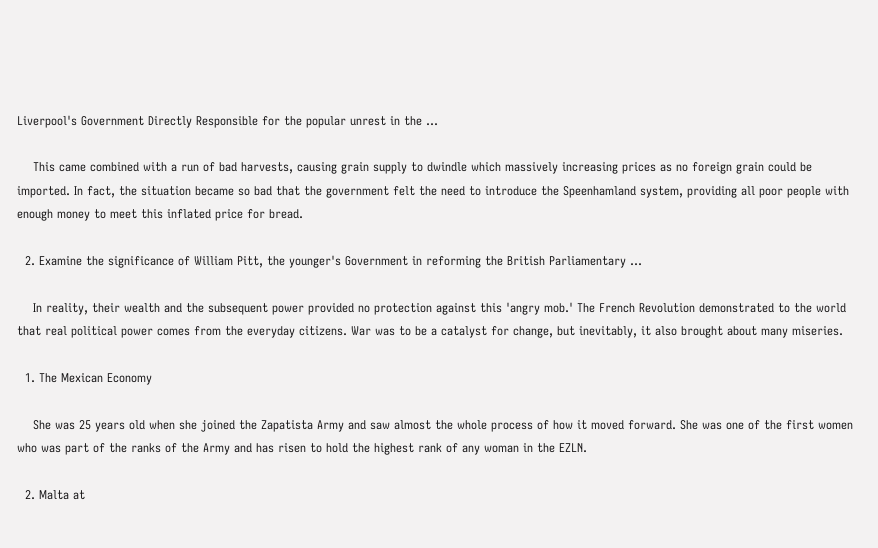Liverpool's Government Directly Responsible for the popular unrest in the ...

    This came combined with a run of bad harvests, causing grain supply to dwindle which massively increasing prices as no foreign grain could be imported. In fact, the situation became so bad that the government felt the need to introduce the Speenhamland system, providing all poor people with enough money to meet this inflated price for bread.

  2. Examine the significance of William Pitt, the younger's Government in reforming the British Parliamentary ...

    In reality, their wealth and the subsequent power provided no protection against this 'angry mob.' The French Revolution demonstrated to the world that real political power comes from the everyday citizens. War was to be a catalyst for change, but inevitably, it also brought about many miseries.

  1. The Mexican Economy

    She was 25 years old when she joined the Zapatista Army and saw almost the whole process of how it moved forward. She was one of the first women who was part of the ranks of the Army and has risen to hold the highest rank of any woman in the EZLN.

  2. Malta at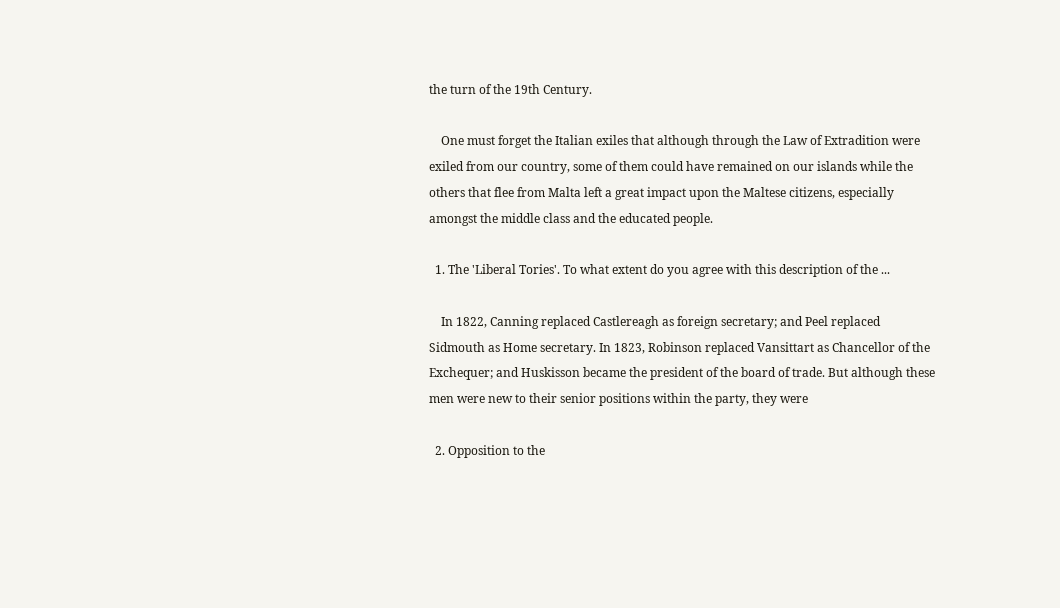the turn of the 19th Century.

    One must forget the Italian exiles that although through the Law of Extradition were exiled from our country, some of them could have remained on our islands while the others that flee from Malta left a great impact upon the Maltese citizens, especially amongst the middle class and the educated people.

  1. The 'Liberal Tories'. To what extent do you agree with this description of the ...

    In 1822, Canning replaced Castlereagh as foreign secretary; and Peel replaced Sidmouth as Home secretary. In 1823, Robinson replaced Vansittart as Chancellor of the Exchequer; and Huskisson became the president of the board of trade. But although these men were new to their senior positions within the party, they were

  2. Opposition to the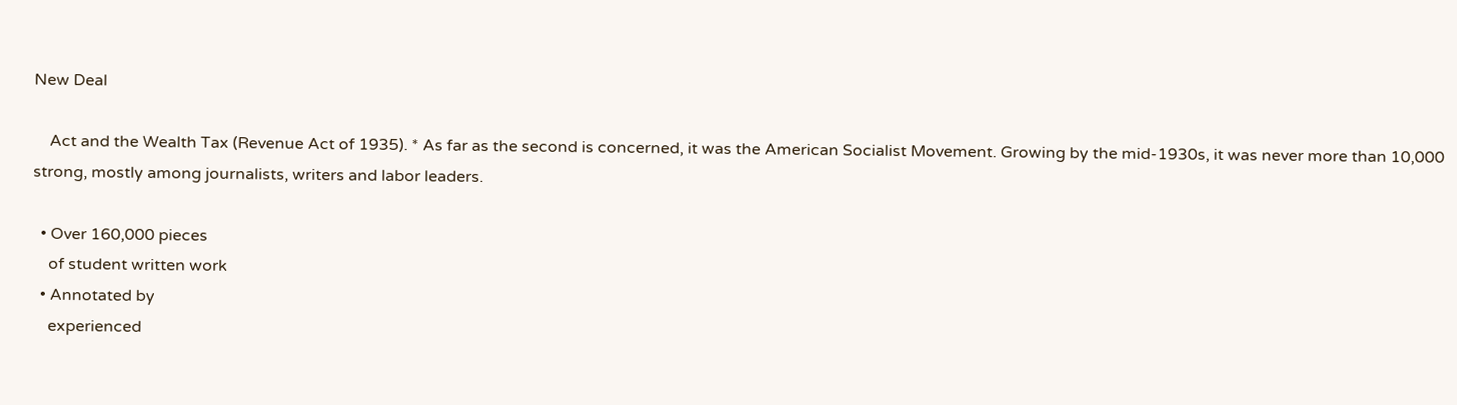New Deal

    Act and the Wealth Tax (Revenue Act of 1935). * As far as the second is concerned, it was the American Socialist Movement. Growing by the mid-1930s, it was never more than 10,000 strong, mostly among journalists, writers and labor leaders.

  • Over 160,000 pieces
    of student written work
  • Annotated by
    experienced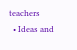teachers
  • Ideas and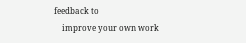feedback to
    improve your own work